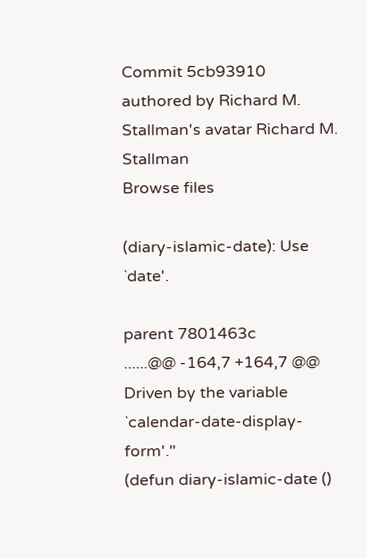Commit 5cb93910 authored by Richard M. Stallman's avatar Richard M. Stallman
Browse files

(diary-islamic-date): Use `date'.

parent 7801463c
......@@ -164,7 +164,7 @@ Driven by the variable `calendar-date-display-form'."
(defun diary-islamic-date ()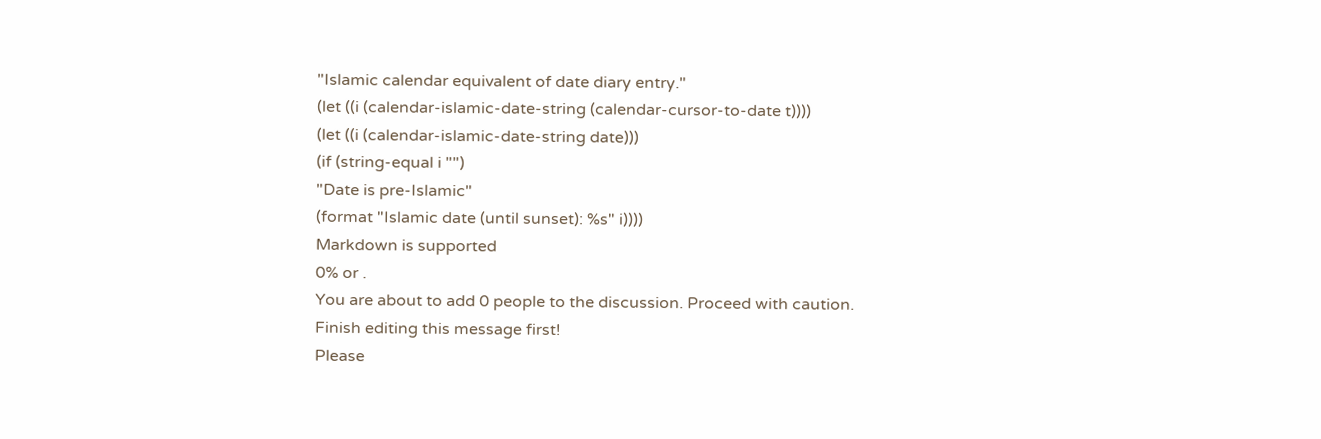"Islamic calendar equivalent of date diary entry."
(let ((i (calendar-islamic-date-string (calendar-cursor-to-date t))))
(let ((i (calendar-islamic-date-string date)))
(if (string-equal i "")
"Date is pre-Islamic"
(format "Islamic date (until sunset): %s" i))))
Markdown is supported
0% or .
You are about to add 0 people to the discussion. Proceed with caution.
Finish editing this message first!
Please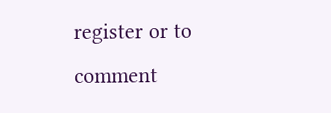register or to comment